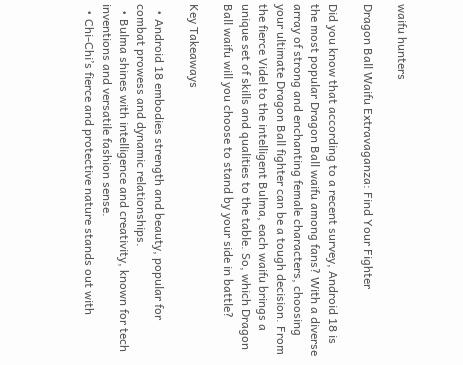waifu hunters

Dragon Ball Waifu Extravaganza: Find Your Fighter

Did you know that according to a recent survey, Android 18 is the most popular Dragon Ball waifu among fans? With a diverse array of strong and enchanting female characters, choosing your ultimate Dragon Ball fighter can be a tough decision. From the fierce Videl to the intelligent Bulma, each waifu brings a unique set of skills and qualities to the table. So, which Dragon Ball waifu will you choose to stand by your side in battle?

Key Takeaways

  • Android 18 embodies strength and beauty, popular for combat prowess and dynamic relationships.
  • Bulma shines with intelligence and creativity, known for tech inventions and versatile fashion sense.
  • Chi-Chi’s fierce and protective nature stands out with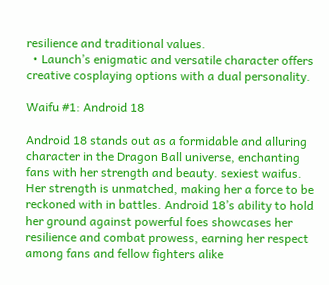resilience and traditional values.
  • Launch’s enigmatic and versatile character offers creative cosplaying options with a dual personality.

Waifu #1: Android 18

Android 18 stands out as a formidable and alluring character in the Dragon Ball universe, enchanting fans with her strength and beauty. sexiest waifus. Her strength is unmatched, making her a force to be reckoned with in battles. Android 18’s ability to hold her ground against powerful foes showcases her resilience and combat prowess, earning her respect among fans and fellow fighters alike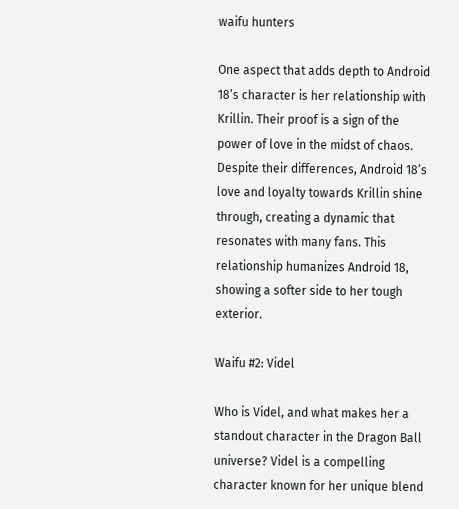waifu hunters

One aspect that adds depth to Android 18’s character is her relationship with Krillin. Their proof is a sign of the power of love in the midst of chaos. Despite their differences, Android 18’s love and loyalty towards Krillin shine through, creating a dynamic that resonates with many fans. This relationship humanizes Android 18, showing a softer side to her tough exterior.

Waifu #2: Videl

Who is Videl, and what makes her a standout character in the Dragon Ball universe? Videl is a compelling character known for her unique blend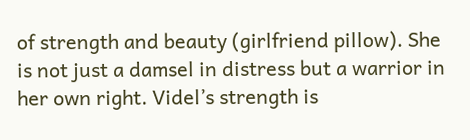of strength and beauty (girlfriend pillow). She is not just a damsel in distress but a warrior in her own right. Videl’s strength is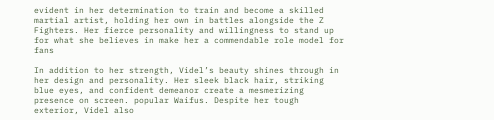evident in her determination to train and become a skilled martial artist, holding her own in battles alongside the Z Fighters. Her fierce personality and willingness to stand up for what she believes in make her a commendable role model for fans

In addition to her strength, Videl’s beauty shines through in her design and personality. Her sleek black hair, striking blue eyes, and confident demeanor create a mesmerizing presence on screen. popular Waifus. Despite her tough exterior, Videl also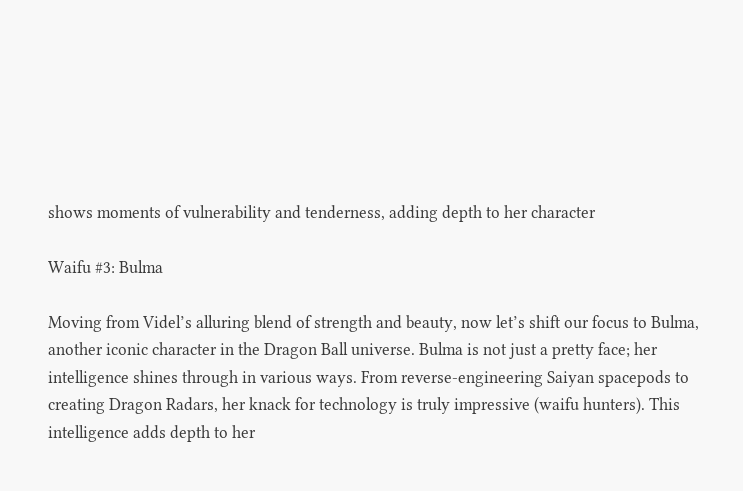shows moments of vulnerability and tenderness, adding depth to her character

Waifu #3: Bulma

Moving from Videl’s alluring blend of strength and beauty, now let’s shift our focus to Bulma, another iconic character in the Dragon Ball universe. Bulma is not just a pretty face; her intelligence shines through in various ways. From reverse-engineering Saiyan spacepods to creating Dragon Radars, her knack for technology is truly impressive (waifu hunters). This intelligence adds depth to her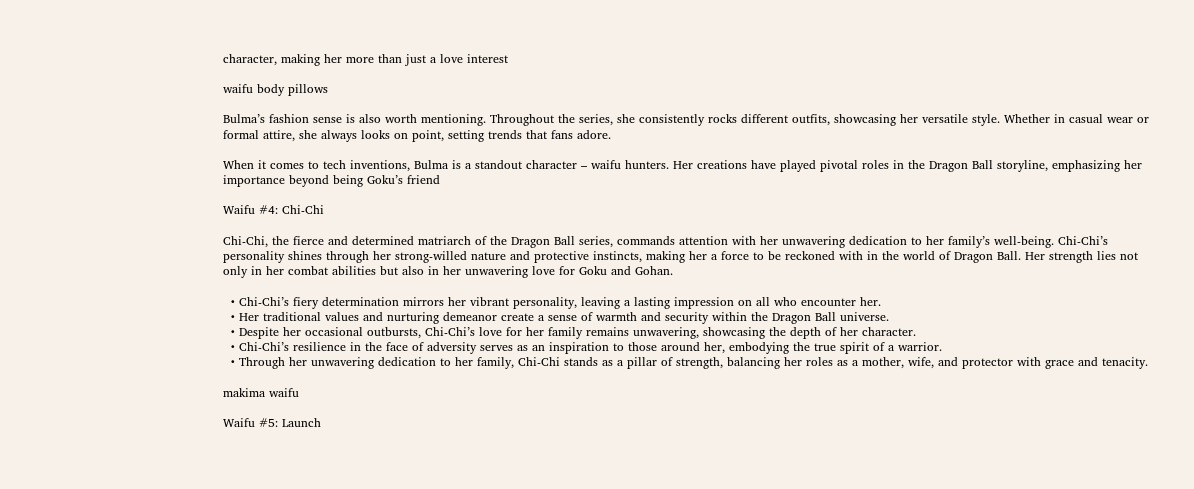character, making her more than just a love interest

waifu body pillows

Bulma’s fashion sense is also worth mentioning. Throughout the series, she consistently rocks different outfits, showcasing her versatile style. Whether in casual wear or formal attire, she always looks on point, setting trends that fans adore.

When it comes to tech inventions, Bulma is a standout character – waifu hunters. Her creations have played pivotal roles in the Dragon Ball storyline, emphasizing her importance beyond being Goku’s friend

Waifu #4: Chi-Chi

Chi-Chi, the fierce and determined matriarch of the Dragon Ball series, commands attention with her unwavering dedication to her family’s well-being. Chi-Chi’s personality shines through her strong-willed nature and protective instincts, making her a force to be reckoned with in the world of Dragon Ball. Her strength lies not only in her combat abilities but also in her unwavering love for Goku and Gohan.

  • Chi-Chi’s fiery determination mirrors her vibrant personality, leaving a lasting impression on all who encounter her.
  • Her traditional values and nurturing demeanor create a sense of warmth and security within the Dragon Ball universe.
  • Despite her occasional outbursts, Chi-Chi’s love for her family remains unwavering, showcasing the depth of her character.
  • Chi-Chi’s resilience in the face of adversity serves as an inspiration to those around her, embodying the true spirit of a warrior.
  • Through her unwavering dedication to her family, Chi-Chi stands as a pillar of strength, balancing her roles as a mother, wife, and protector with grace and tenacity.

makima waifu

Waifu #5: Launch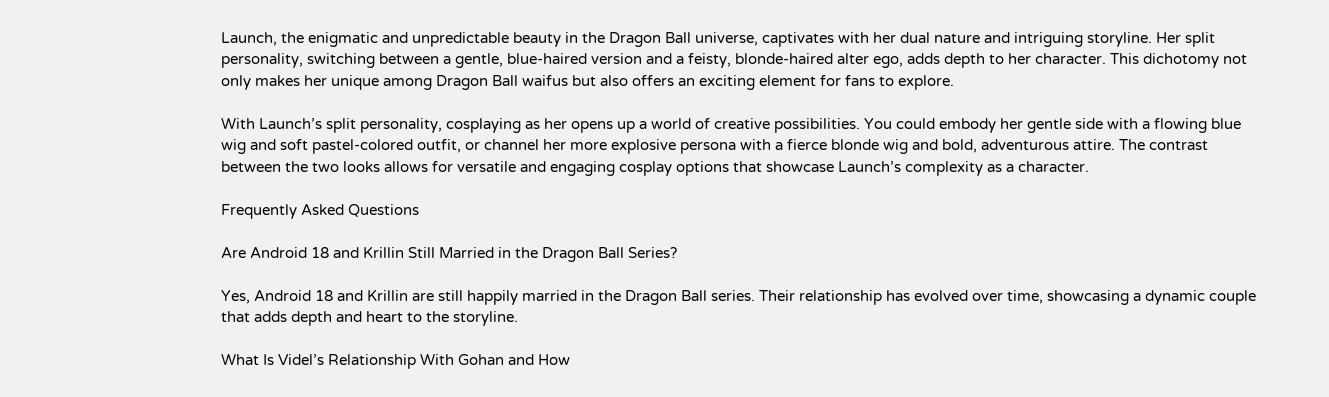Launch, the enigmatic and unpredictable beauty in the Dragon Ball universe, captivates with her dual nature and intriguing storyline. Her split personality, switching between a gentle, blue-haired version and a feisty, blonde-haired alter ego, adds depth to her character. This dichotomy not only makes her unique among Dragon Ball waifus but also offers an exciting element for fans to explore.

With Launch’s split personality, cosplaying as her opens up a world of creative possibilities. You could embody her gentle side with a flowing blue wig and soft pastel-colored outfit, or channel her more explosive persona with a fierce blonde wig and bold, adventurous attire. The contrast between the two looks allows for versatile and engaging cosplay options that showcase Launch’s complexity as a character.

Frequently Asked Questions

Are Android 18 and Krillin Still Married in the Dragon Ball Series?

Yes, Android 18 and Krillin are still happily married in the Dragon Ball series. Their relationship has evolved over time, showcasing a dynamic couple that adds depth and heart to the storyline.

What Is Videl’s Relationship With Gohan and How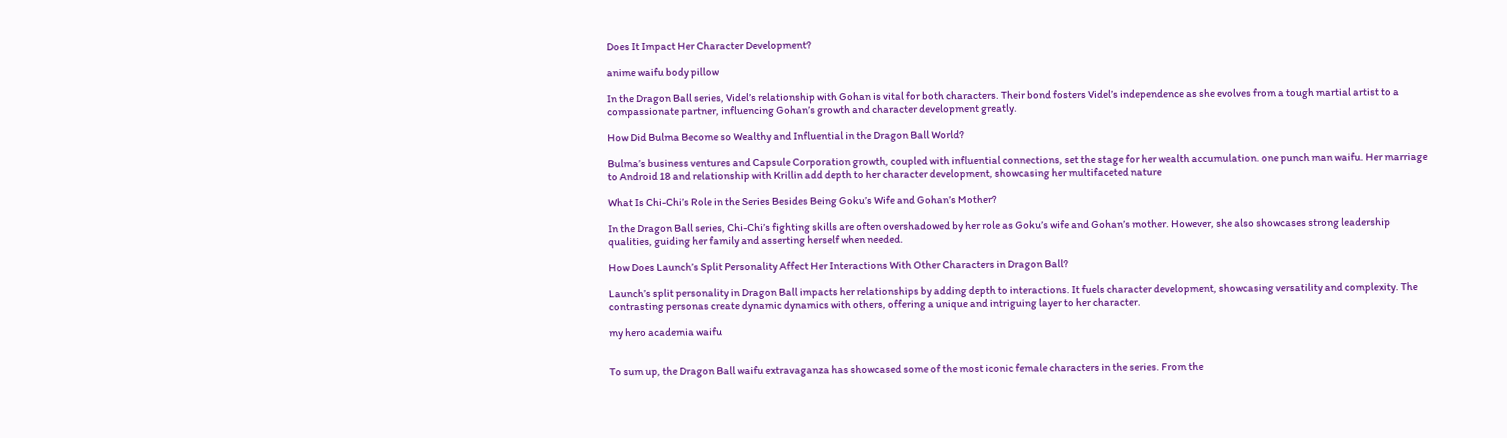Does It Impact Her Character Development?

anime waifu body pillow

In the Dragon Ball series, Videl’s relationship with Gohan is vital for both characters. Their bond fosters Videl’s independence as she evolves from a tough martial artist to a compassionate partner, influencing Gohan’s growth and character development greatly.

How Did Bulma Become so Wealthy and Influential in the Dragon Ball World?

Bulma’s business ventures and Capsule Corporation growth, coupled with influential connections, set the stage for her wealth accumulation. one punch man waifu. Her marriage to Android 18 and relationship with Krillin add depth to her character development, showcasing her multifaceted nature

What Is Chi-Chi’s Role in the Series Besides Being Goku’s Wife and Gohan’s Mother?

In the Dragon Ball series, Chi-Chi’s fighting skills are often overshadowed by her role as Goku’s wife and Gohan’s mother. However, she also showcases strong leadership qualities, guiding her family and asserting herself when needed.

How Does Launch’s Split Personality Affect Her Interactions With Other Characters in Dragon Ball?

Launch’s split personality in Dragon Ball impacts her relationships by adding depth to interactions. It fuels character development, showcasing versatility and complexity. The contrasting personas create dynamic dynamics with others, offering a unique and intriguing layer to her character.

my hero academia waifu


To sum up, the Dragon Ball waifu extravaganza has showcased some of the most iconic female characters in the series. From the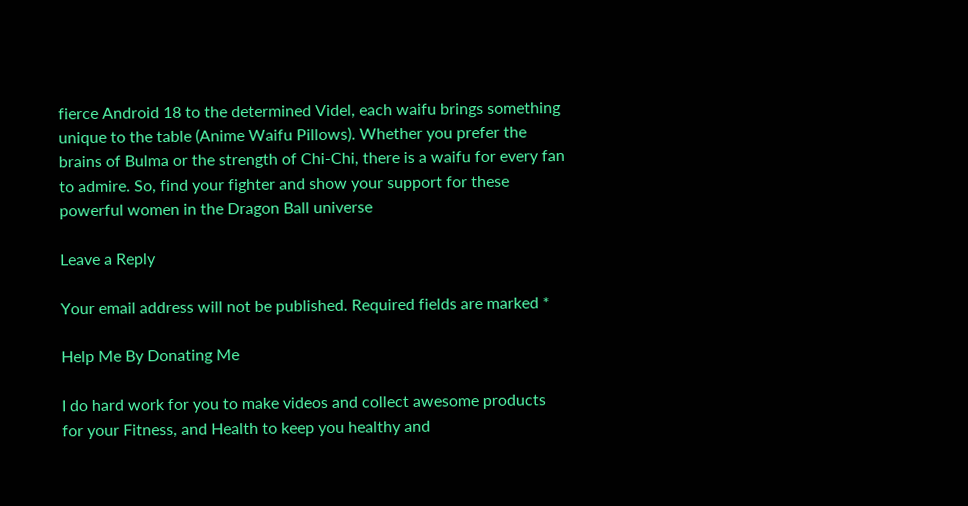fierce Android 18 to the determined Videl, each waifu brings something unique to the table (Anime Waifu Pillows). Whether you prefer the brains of Bulma or the strength of Chi-Chi, there is a waifu for every fan to admire. So, find your fighter and show your support for these powerful women in the Dragon Ball universe

Leave a Reply

Your email address will not be published. Required fields are marked *

Help Me By Donating Me

I do hard work for you to make videos and collect awesome products for your Fitness, and Health to keep you healthy and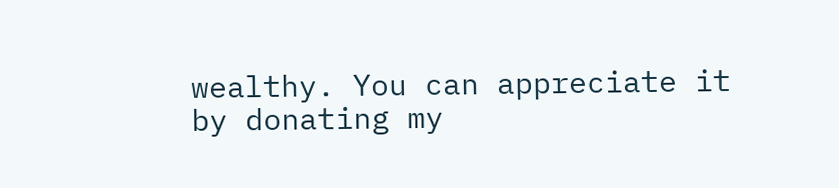wealthy. You can appreciate it by donating my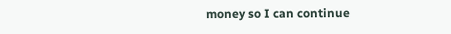money so I can continue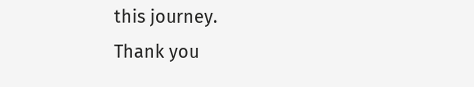this journey.
Thank you